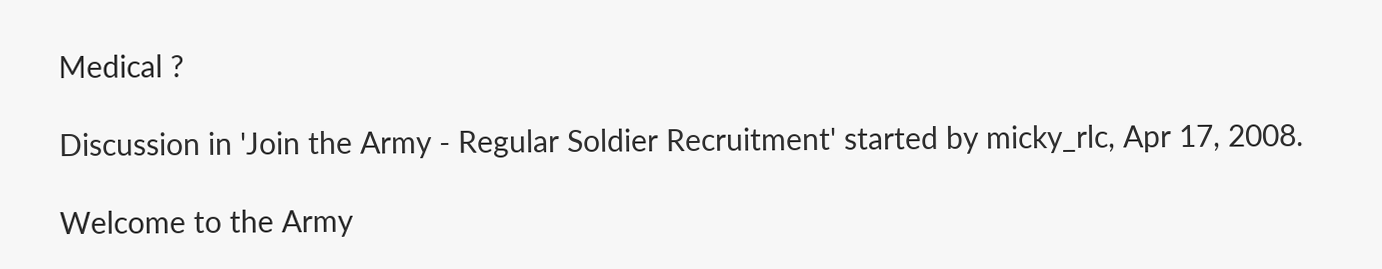Medical ?

Discussion in 'Join the Army - Regular Soldier Recruitment' started by micky_rlc, Apr 17, 2008.

Welcome to the Army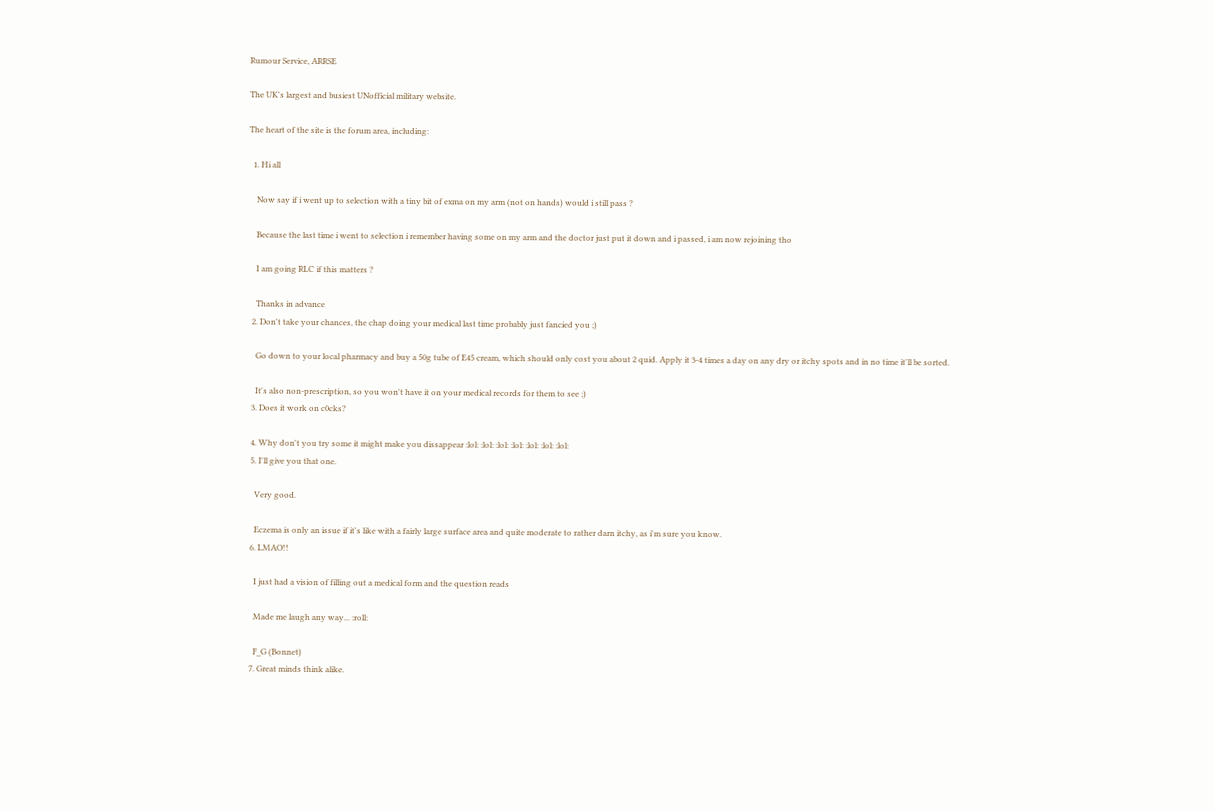Rumour Service, ARRSE

The UK's largest and busiest UNofficial military website.

The heart of the site is the forum area, including:

  1. Hi all

    Now say if i went up to selection with a tiny bit of exma on my arm (not on hands) would i still pass ?

    Because the last time i went to selection i remember having some on my arm and the doctor just put it down and i passed, i am now rejoining tho

    I am going RLC if this matters ?

    Thanks in advance
  2. Don't take your chances, the chap doing your medical last time probably just fancied you ;)

    Go down to your local pharmacy and buy a 50g tube of E45 cream, which should only cost you about 2 quid. Apply it 3-4 times a day on any dry or itchy spots and in no time it'll be sorted.

    It's also non-prescription, so you won't have it on your medical records for them to see ;)
  3. Does it work on c0cks?

  4. Why don't you try some it might make you dissappear :lol: :lol: :lol: :lol: :lol: :lol: :lol:
  5. I'll give you that one.

    Very good.

    Eczema is only an issue if it's like with a fairly large surface area and quite moderate to rather darn itchy, as i'm sure you know.
  6. LMAO!!

    I just had a vision of filling out a medical form and the question reads

    Made me laugh any way... :roll:

    F_G (Bonnet)
  7. Great minds think alike.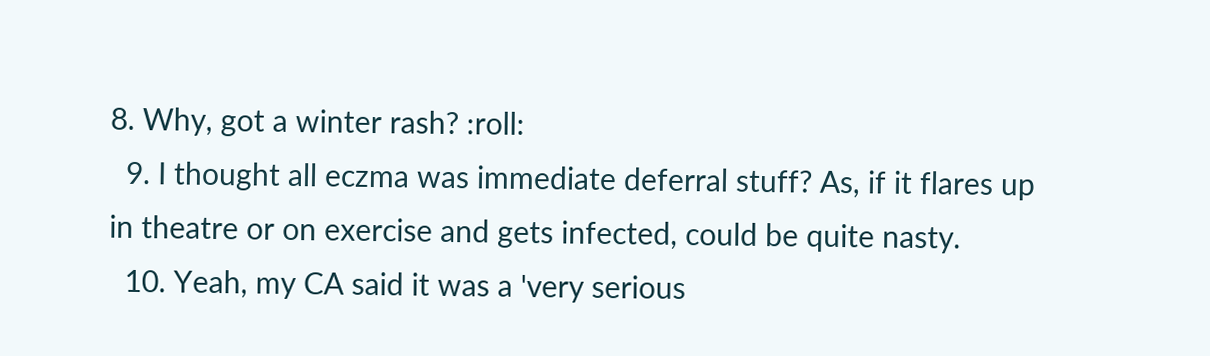8. Why, got a winter rash? :roll:
  9. I thought all eczma was immediate deferral stuff? As, if it flares up in theatre or on exercise and gets infected, could be quite nasty.
  10. Yeah, my CA said it was a 'very serious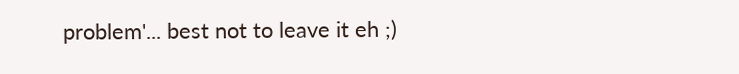problem'... best not to leave it eh ;)